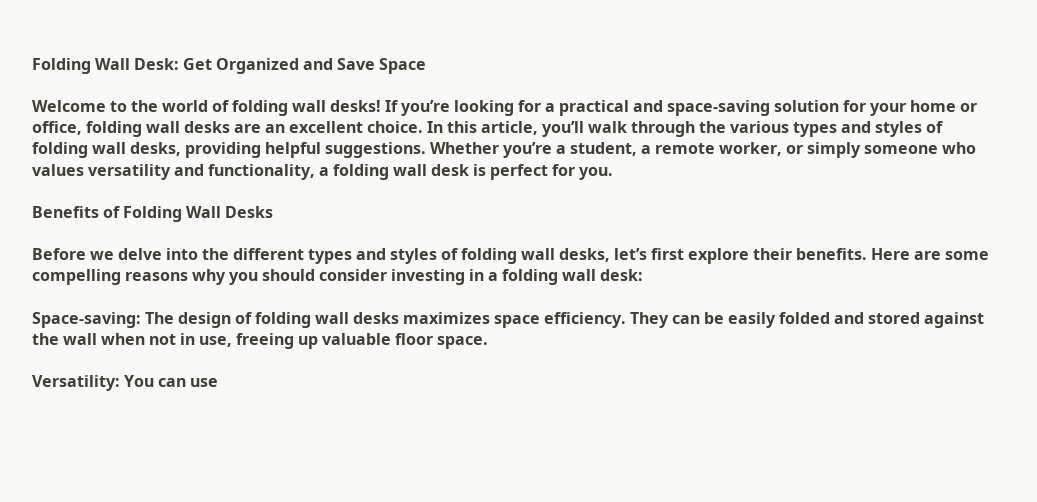Folding Wall Desk: Get Organized and Save Space

Welcome to the world of folding wall desks! If you’re looking for a practical and space-saving solution for your home or office, folding wall desks are an excellent choice. In this article, you’ll walk through the various types and styles of folding wall desks, providing helpful suggestions. Whether you’re a student, a remote worker, or simply someone who values versatility and functionality, a folding wall desk is perfect for you.

Benefits of Folding Wall Desks

Before we delve into the different types and styles of folding wall desks, let’s first explore their benefits. Here are some compelling reasons why you should consider investing in a folding wall desk:

Space-saving: The design of folding wall desks maximizes space efficiency. They can be easily folded and stored against the wall when not in use, freeing up valuable floor space.

Versatility: You can use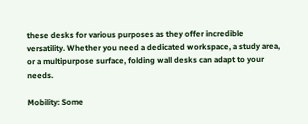these desks for various purposes as they offer incredible versatility. Whether you need a dedicated workspace, a study area, or a multipurpose surface, folding wall desks can adapt to your needs.

Mobility: Some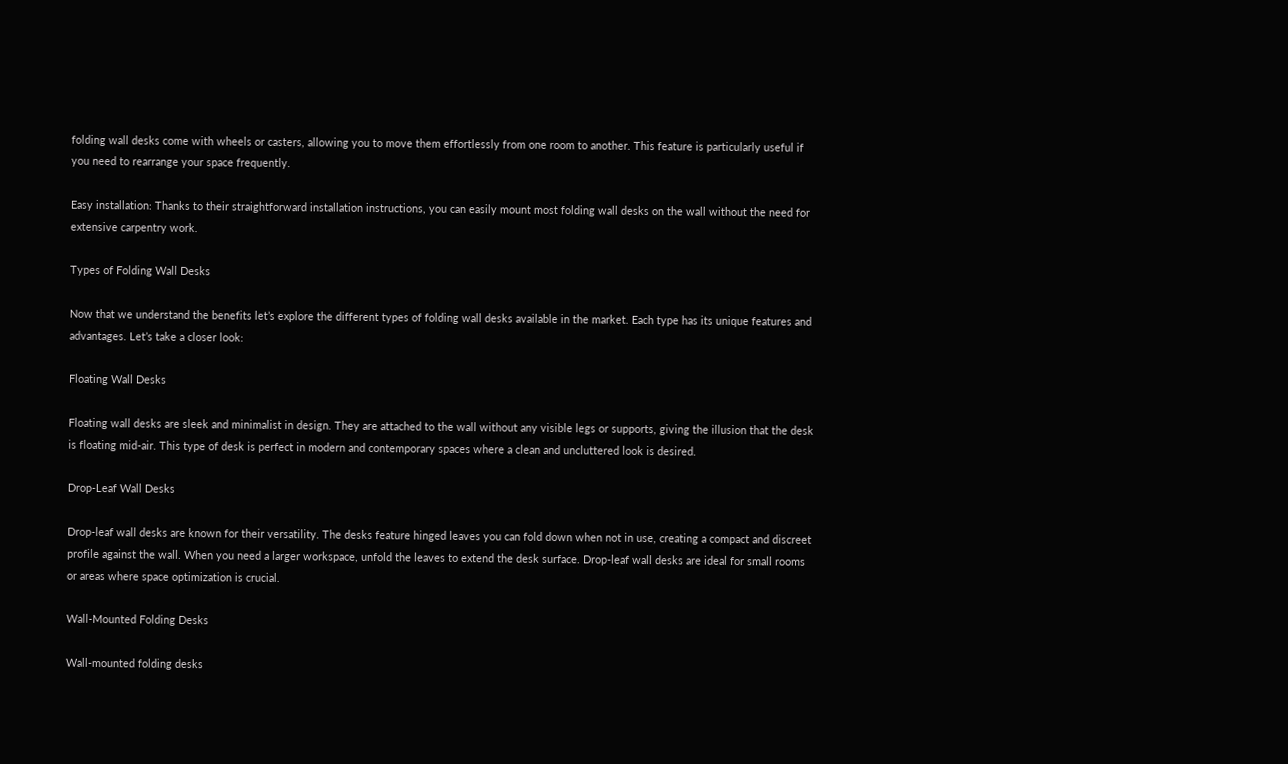folding wall desks come with wheels or casters, allowing you to move them effortlessly from one room to another. This feature is particularly useful if you need to rearrange your space frequently.

Easy installation: Thanks to their straightforward installation instructions, you can easily mount most folding wall desks on the wall without the need for extensive carpentry work.

Types of Folding Wall Desks

Now that we understand the benefits let’s explore the different types of folding wall desks available in the market. Each type has its unique features and advantages. Let’s take a closer look:

Floating Wall Desks

Floating wall desks are sleek and minimalist in design. They are attached to the wall without any visible legs or supports, giving the illusion that the desk is floating mid-air. This type of desk is perfect in modern and contemporary spaces where a clean and uncluttered look is desired.

Drop-Leaf Wall Desks

Drop-leaf wall desks are known for their versatility. The desks feature hinged leaves you can fold down when not in use, creating a compact and discreet profile against the wall. When you need a larger workspace, unfold the leaves to extend the desk surface. Drop-leaf wall desks are ideal for small rooms or areas where space optimization is crucial.

Wall-Mounted Folding Desks

Wall-mounted folding desks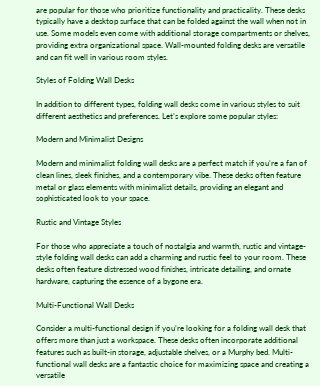are popular for those who prioritize functionality and practicality. These desks typically have a desktop surface that can be folded against the wall when not in use. Some models even come with additional storage compartments or shelves, providing extra organizational space. Wall-mounted folding desks are versatile and can fit well in various room styles.

Styles of Folding Wall Desks

In addition to different types, folding wall desks come in various styles to suit different aesthetics and preferences. Let’s explore some popular styles:

Modern and Minimalist Designs

Modern and minimalist folding wall desks are a perfect match if you’re a fan of clean lines, sleek finishes, and a contemporary vibe. These desks often feature metal or glass elements with minimalist details, providing an elegant and sophisticated look to your space.

Rustic and Vintage Styles

For those who appreciate a touch of nostalgia and warmth, rustic and vintage-style folding wall desks can add a charming and rustic feel to your room. These desks often feature distressed wood finishes, intricate detailing, and ornate hardware, capturing the essence of a bygone era.

Multi-Functional Wall Desks

Consider a multi-functional design if you’re looking for a folding wall desk that offers more than just a workspace. These desks often incorporate additional features such as built-in storage, adjustable shelves, or a Murphy bed. Multi-functional wall desks are a fantastic choice for maximizing space and creating a versatile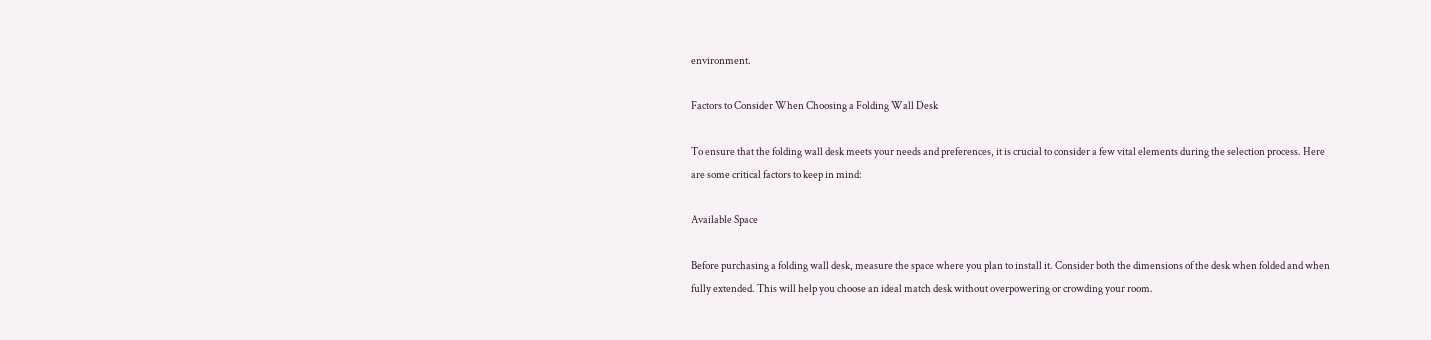environment.

Factors to Consider When Choosing a Folding Wall Desk

To ensure that the folding wall desk meets your needs and preferences, it is crucial to consider a few vital elements during the selection process. Here are some critical factors to keep in mind:

Available Space

Before purchasing a folding wall desk, measure the space where you plan to install it. Consider both the dimensions of the desk when folded and when fully extended. This will help you choose an ideal match desk without overpowering or crowding your room.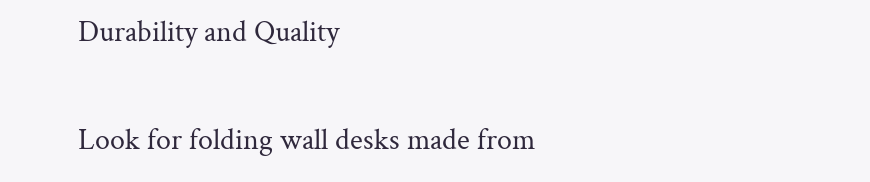Durability and Quality

Look for folding wall desks made from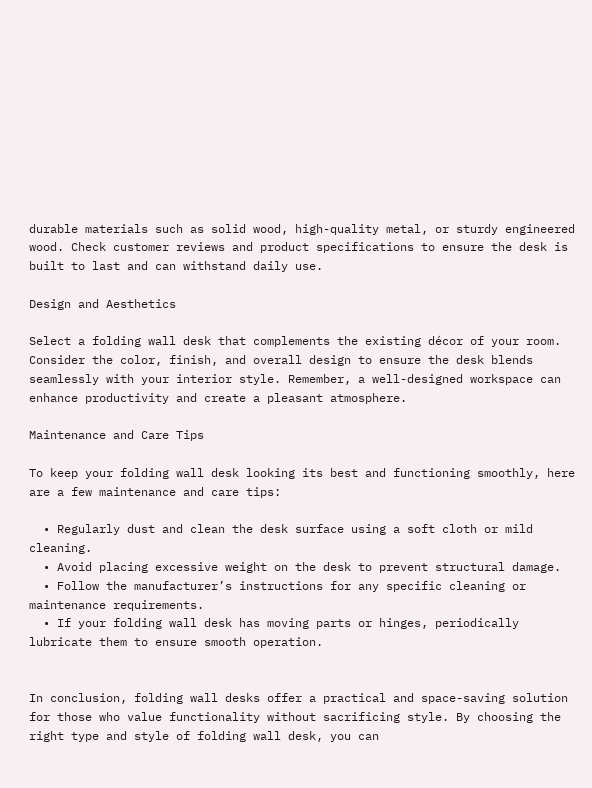durable materials such as solid wood, high-quality metal, or sturdy engineered wood. Check customer reviews and product specifications to ensure the desk is built to last and can withstand daily use.

Design and Aesthetics

Select a folding wall desk that complements the existing décor of your room. Consider the color, finish, and overall design to ensure the desk blends seamlessly with your interior style. Remember, a well-designed workspace can enhance productivity and create a pleasant atmosphere.

Maintenance and Care Tips

To keep your folding wall desk looking its best and functioning smoothly, here are a few maintenance and care tips:

  • Regularly dust and clean the desk surface using a soft cloth or mild cleaning.
  • Avoid placing excessive weight on the desk to prevent structural damage.
  • Follow the manufacturer’s instructions for any specific cleaning or maintenance requirements.
  • If your folding wall desk has moving parts or hinges, periodically lubricate them to ensure smooth operation.


In conclusion, folding wall desks offer a practical and space-saving solution for those who value functionality without sacrificing style. By choosing the right type and style of folding wall desk, you can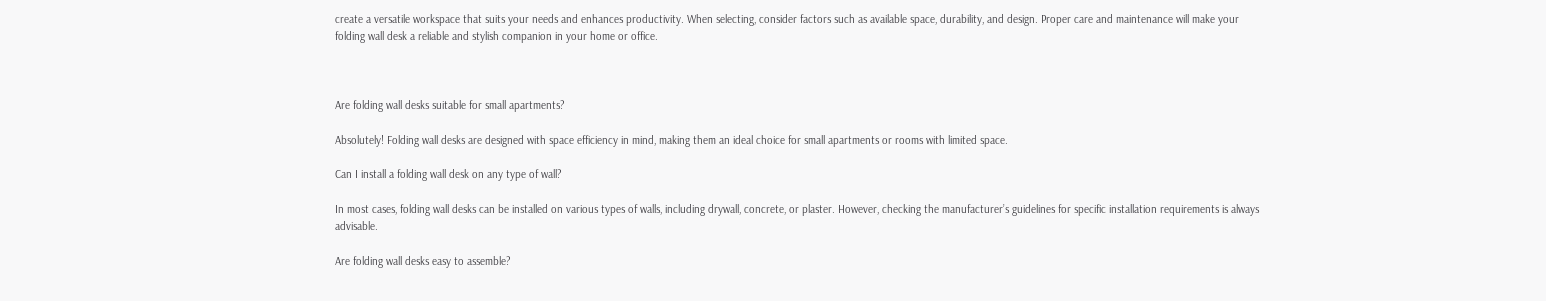create a versatile workspace that suits your needs and enhances productivity. When selecting, consider factors such as available space, durability, and design. Proper care and maintenance will make your folding wall desk a reliable and stylish companion in your home or office.



Are folding wall desks suitable for small apartments?

Absolutely! Folding wall desks are designed with space efficiency in mind, making them an ideal choice for small apartments or rooms with limited space.

Can I install a folding wall desk on any type of wall?

In most cases, folding wall desks can be installed on various types of walls, including drywall, concrete, or plaster. However, checking the manufacturer’s guidelines for specific installation requirements is always advisable.

Are folding wall desks easy to assemble?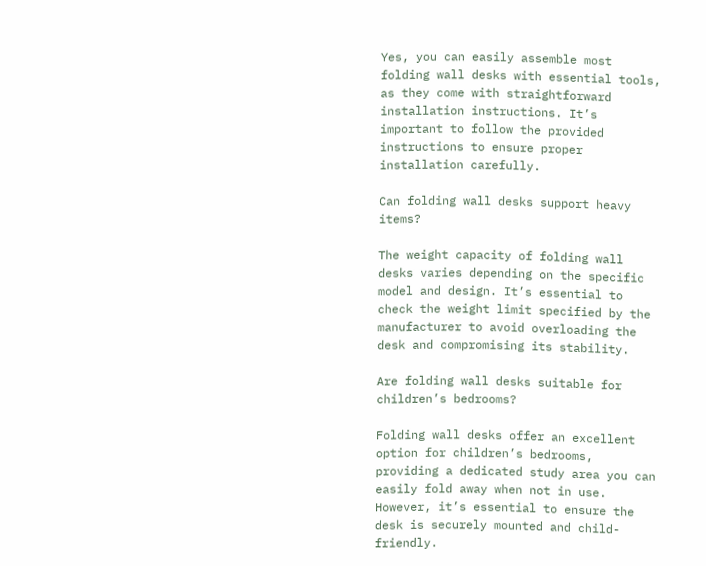Yes, you can easily assemble most folding wall desks with essential tools, as they come with straightforward installation instructions. It’s important to follow the provided instructions to ensure proper installation carefully.

Can folding wall desks support heavy items?

The weight capacity of folding wall desks varies depending on the specific model and design. It’s essential to check the weight limit specified by the manufacturer to avoid overloading the desk and compromising its stability.

Are folding wall desks suitable for children’s bedrooms?

Folding wall desks offer an excellent option for children’s bedrooms, providing a dedicated study area you can easily fold away when not in use. However, it’s essential to ensure the desk is securely mounted and child-friendly.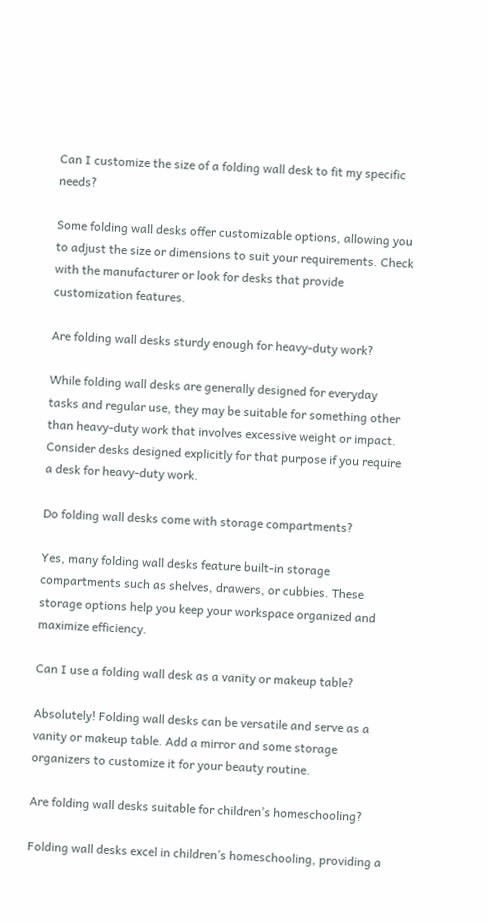Can I customize the size of a folding wall desk to fit my specific needs?

Some folding wall desks offer customizable options, allowing you to adjust the size or dimensions to suit your requirements. Check with the manufacturer or look for desks that provide customization features.

Are folding wall desks sturdy enough for heavy-duty work?

While folding wall desks are generally designed for everyday tasks and regular use, they may be suitable for something other than heavy-duty work that involves excessive weight or impact. Consider desks designed explicitly for that purpose if you require a desk for heavy-duty work.

Do folding wall desks come with storage compartments?

Yes, many folding wall desks feature built-in storage compartments such as shelves, drawers, or cubbies. These storage options help you keep your workspace organized and maximize efficiency.

Can I use a folding wall desk as a vanity or makeup table?

Absolutely! Folding wall desks can be versatile and serve as a vanity or makeup table. Add a mirror and some storage organizers to customize it for your beauty routine.

Are folding wall desks suitable for children’s homeschooling?

Folding wall desks excel in children’s homeschooling, providing a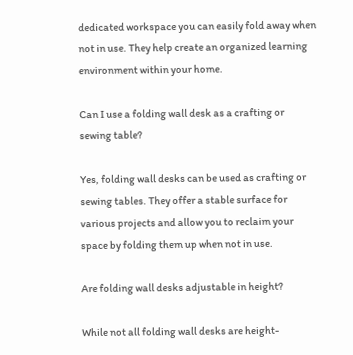dedicated workspace you can easily fold away when not in use. They help create an organized learning environment within your home.

Can I use a folding wall desk as a crafting or sewing table?

Yes, folding wall desks can be used as crafting or sewing tables. They offer a stable surface for various projects and allow you to reclaim your space by folding them up when not in use.

Are folding wall desks adjustable in height?

While not all folding wall desks are height-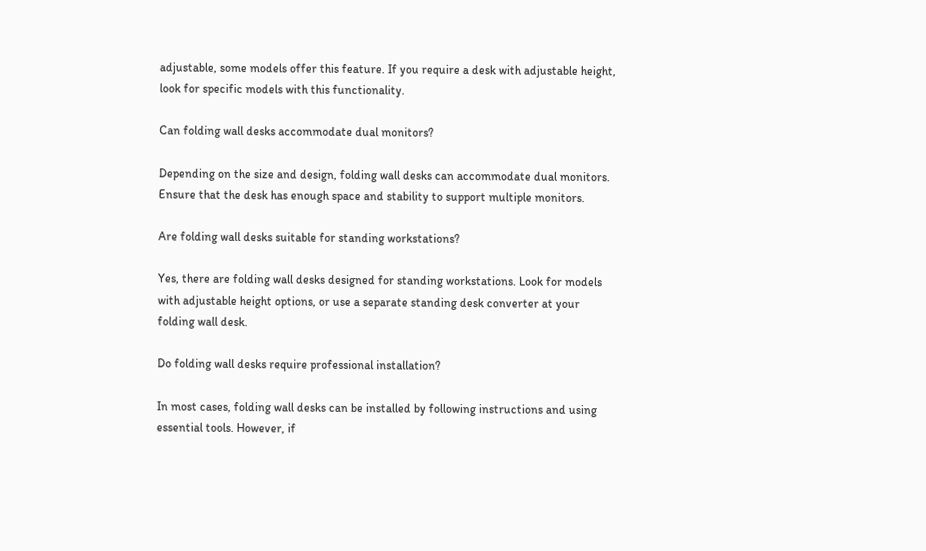adjustable, some models offer this feature. If you require a desk with adjustable height, look for specific models with this functionality.

Can folding wall desks accommodate dual monitors?

Depending on the size and design, folding wall desks can accommodate dual monitors. Ensure that the desk has enough space and stability to support multiple monitors.

Are folding wall desks suitable for standing workstations?

Yes, there are folding wall desks designed for standing workstations. Look for models with adjustable height options, or use a separate standing desk converter at your folding wall desk.

Do folding wall desks require professional installation?

In most cases, folding wall desks can be installed by following instructions and using essential tools. However, if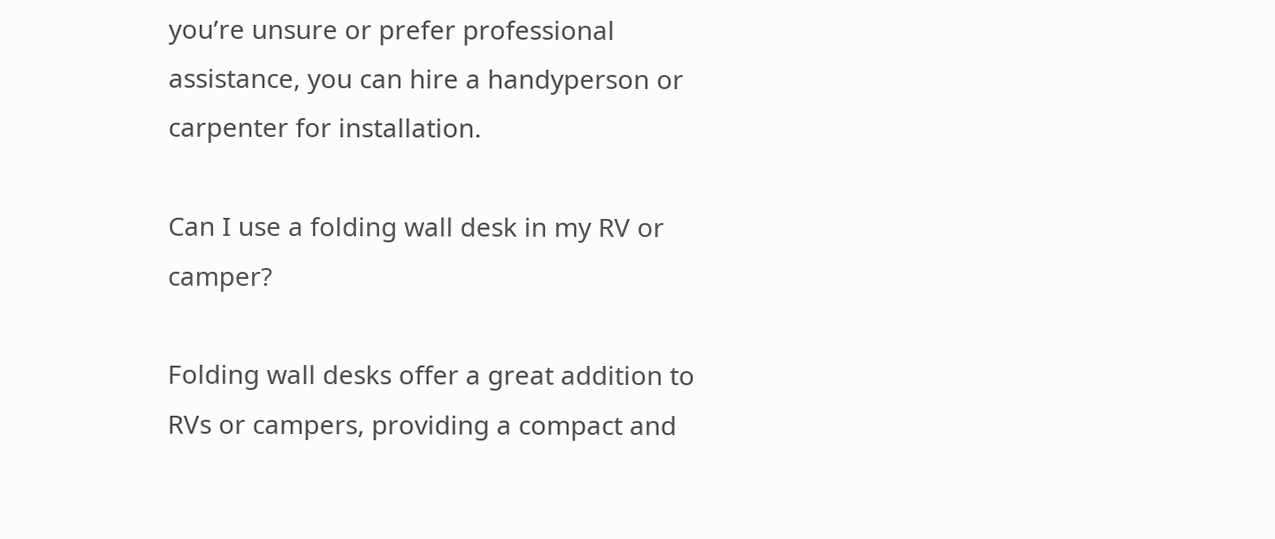you’re unsure or prefer professional assistance, you can hire a handyperson or carpenter for installation.

Can I use a folding wall desk in my RV or camper?

Folding wall desks offer a great addition to RVs or campers, providing a compact and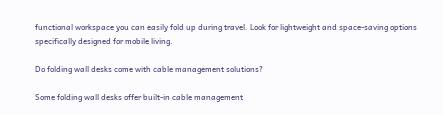functional workspace you can easily fold up during travel. Look for lightweight and space-saving options specifically designed for mobile living.

Do folding wall desks come with cable management solutions?

Some folding wall desks offer built-in cable management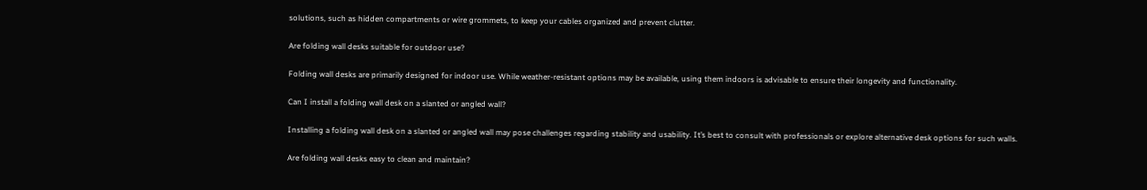solutions, such as hidden compartments or wire grommets, to keep your cables organized and prevent clutter.

Are folding wall desks suitable for outdoor use?

Folding wall desks are primarily designed for indoor use. While weather-resistant options may be available, using them indoors is advisable to ensure their longevity and functionality.

Can I install a folding wall desk on a slanted or angled wall?

Installing a folding wall desk on a slanted or angled wall may pose challenges regarding stability and usability. It’s best to consult with professionals or explore alternative desk options for such walls.

Are folding wall desks easy to clean and maintain?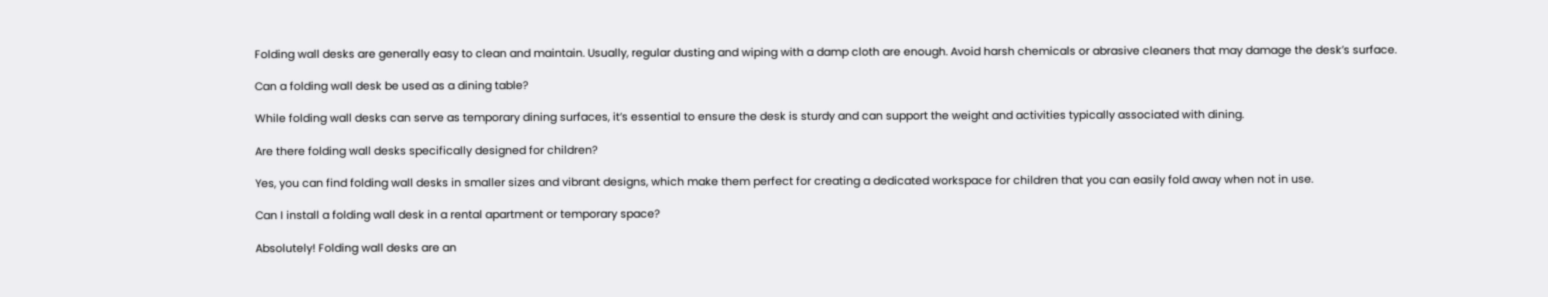Folding wall desks are generally easy to clean and maintain. Usually, regular dusting and wiping with a damp cloth are enough. Avoid harsh chemicals or abrasive cleaners that may damage the desk’s surface.

Can a folding wall desk be used as a dining table?

While folding wall desks can serve as temporary dining surfaces, it’s essential to ensure the desk is sturdy and can support the weight and activities typically associated with dining.

Are there folding wall desks specifically designed for children?

Yes, you can find folding wall desks in smaller sizes and vibrant designs, which make them perfect for creating a dedicated workspace for children that you can easily fold away when not in use.

Can I install a folding wall desk in a rental apartment or temporary space?

Absolutely! Folding wall desks are an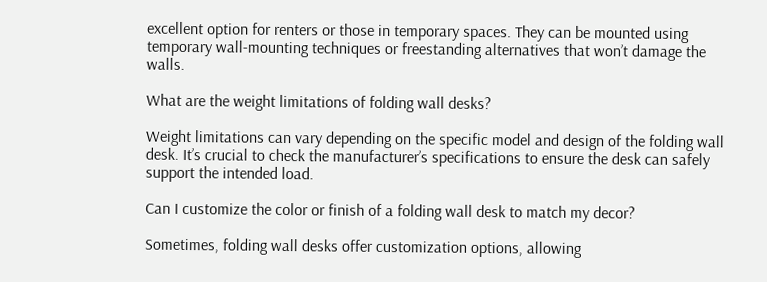excellent option for renters or those in temporary spaces. They can be mounted using temporary wall-mounting techniques or freestanding alternatives that won’t damage the walls.

What are the weight limitations of folding wall desks?

Weight limitations can vary depending on the specific model and design of the folding wall desk. It’s crucial to check the manufacturer’s specifications to ensure the desk can safely support the intended load.

Can I customize the color or finish of a folding wall desk to match my decor?

Sometimes, folding wall desks offer customization options, allowing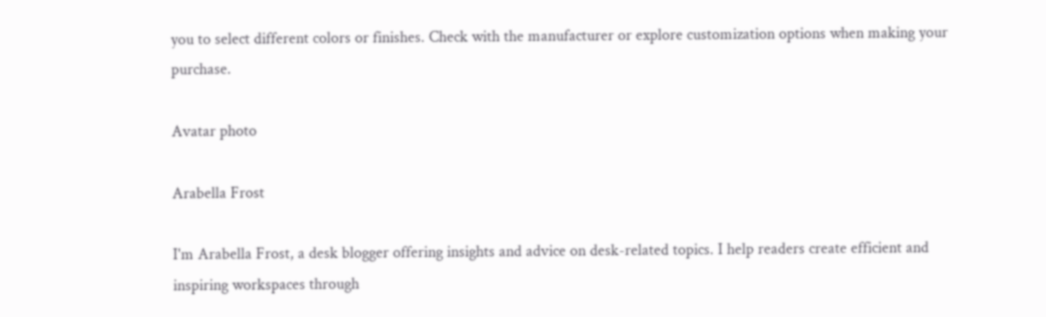you to select different colors or finishes. Check with the manufacturer or explore customization options when making your purchase.

Avatar photo

Arabella Frost

I'm Arabella Frost, a desk blogger offering insights and advice on desk-related topics. I help readers create efficient and inspiring workspaces through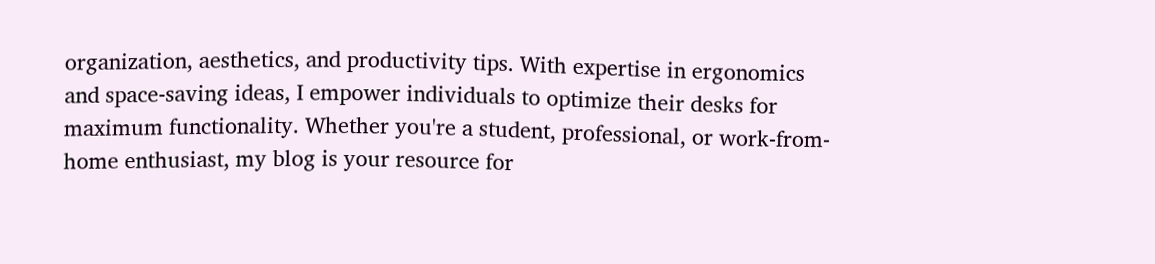organization, aesthetics, and productivity tips. With expertise in ergonomics and space-saving ideas, I empower individuals to optimize their desks for maximum functionality. Whether you're a student, professional, or work-from-home enthusiast, my blog is your resource for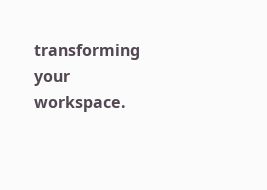transforming your workspace.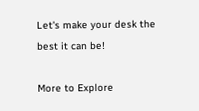Let's make your desk the best it can be!

More to Explore